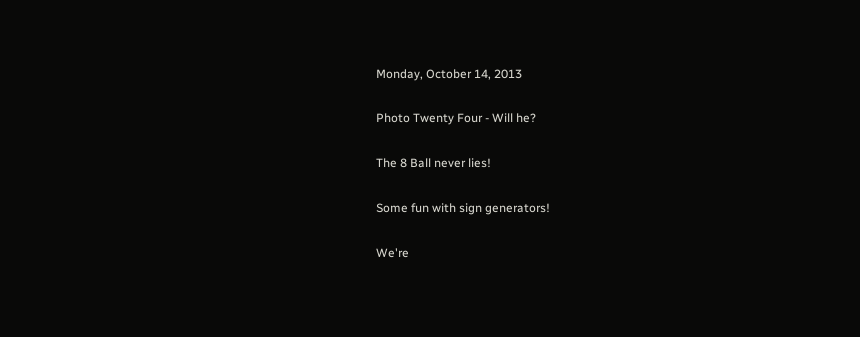Monday, October 14, 2013

Photo Twenty Four - Will he?

The 8 Ball never lies!

Some fun with sign generators!

We're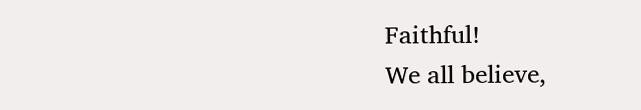Faithful!
We all believe,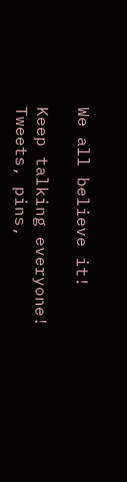We all believe it!

Keep talking everyone!
Tweets, pins,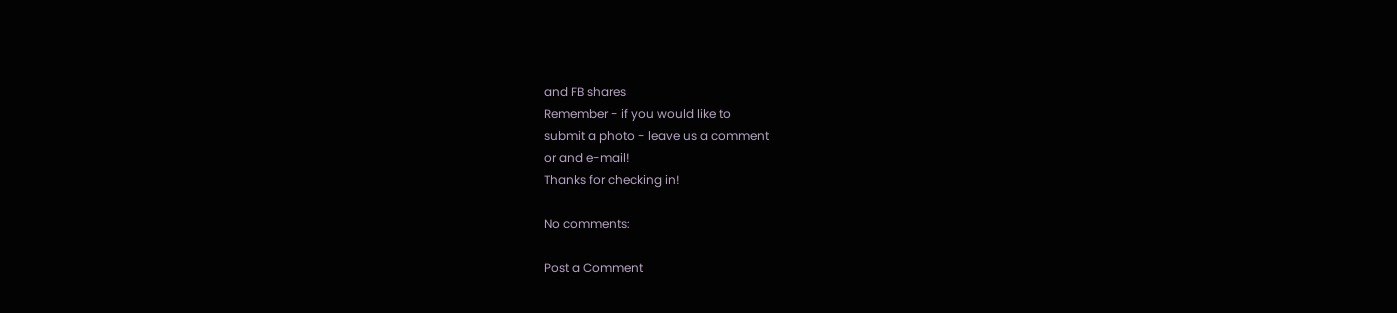and FB shares
Remember - if you would like to
submit a photo - leave us a comment
or and e-mail!
Thanks for checking in!

No comments:

Post a Comment